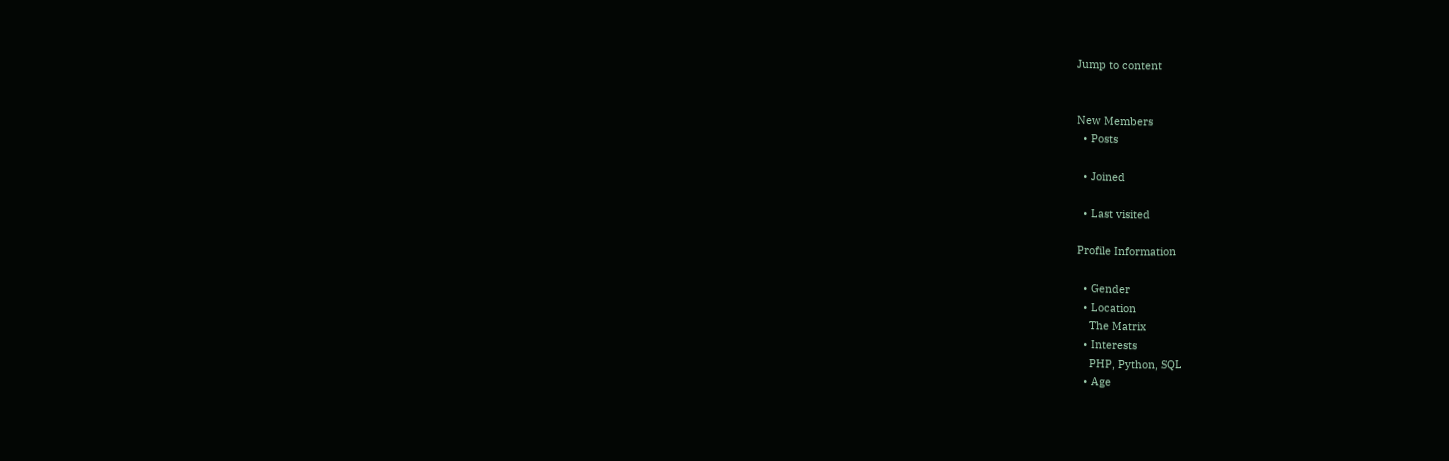Jump to content


New Members
  • Posts

  • Joined

  • Last visited

Profile Information

  • Gender
  • Location
    The Matrix
  • Interests
    PHP, Python, SQL
  • Age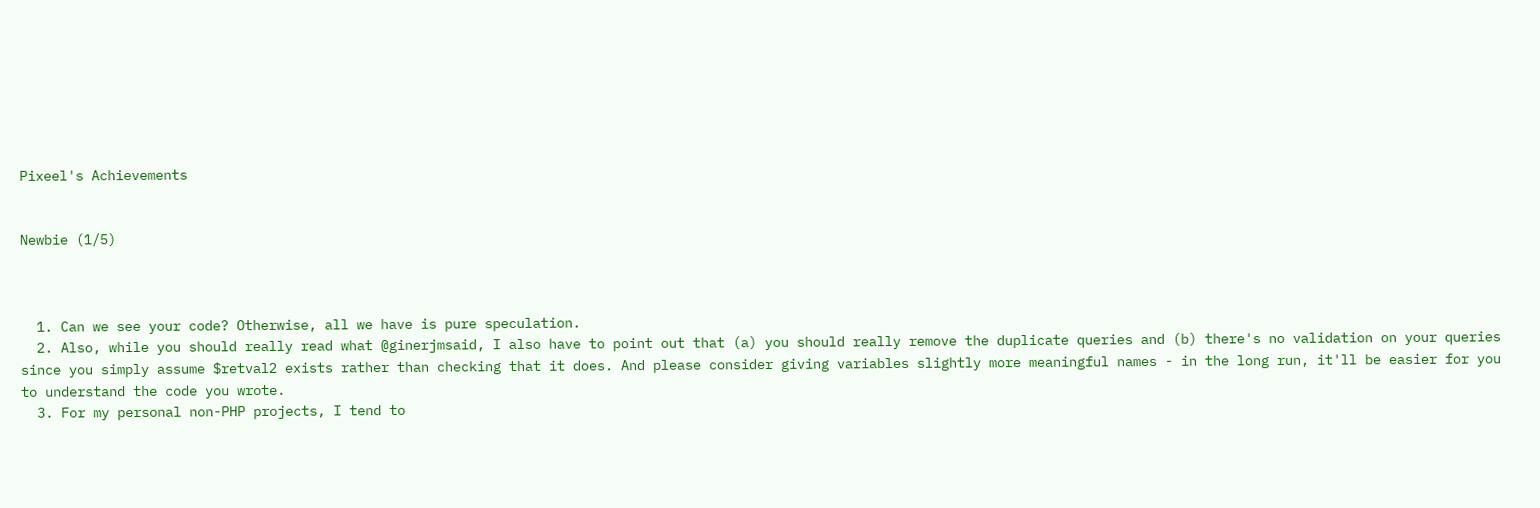Pixeel's Achievements


Newbie (1/5)



  1. Can we see your code? Otherwise, all we have is pure speculation.
  2. Also, while you should really read what @ginerjmsaid, I also have to point out that (a) you should really remove the duplicate queries and (b) there's no validation on your queries since you simply assume $retval2 exists rather than checking that it does. And please consider giving variables slightly more meaningful names - in the long run, it'll be easier for you to understand the code you wrote.
  3. For my personal non-PHP projects, I tend to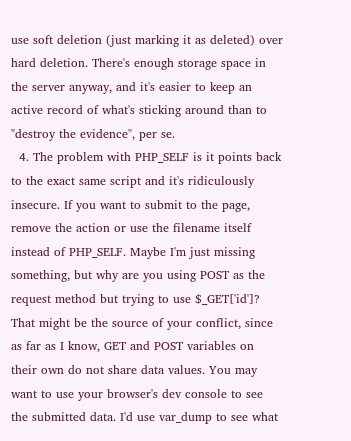use soft deletion (just marking it as deleted) over hard deletion. There's enough storage space in the server anyway, and it's easier to keep an active record of what's sticking around than to "destroy the evidence", per se.
  4. The problem with PHP_SELF is it points back to the exact same script and it's ridiculously insecure. If you want to submit to the page, remove the action or use the filename itself instead of PHP_SELF. Maybe I'm just missing something, but why are you using POST as the request method but trying to use $_GET['id']? That might be the source of your conflict, since as far as I know, GET and POST variables on their own do not share data values. You may want to use your browser's dev console to see the submitted data. I'd use var_dump to see what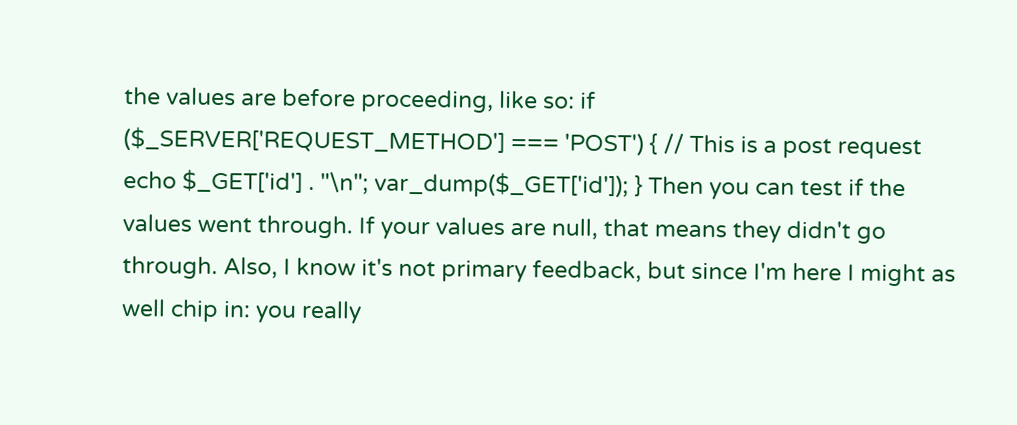the values are before proceeding, like so: if ($_SERVER['REQUEST_METHOD'] === 'POST') { // This is a post request echo $_GET['id'] . "\n"; var_dump($_GET['id']); } Then you can test if the values went through. If your values are null, that means they didn't go through. Also, I know it's not primary feedback, but since I'm here I might as well chip in: you really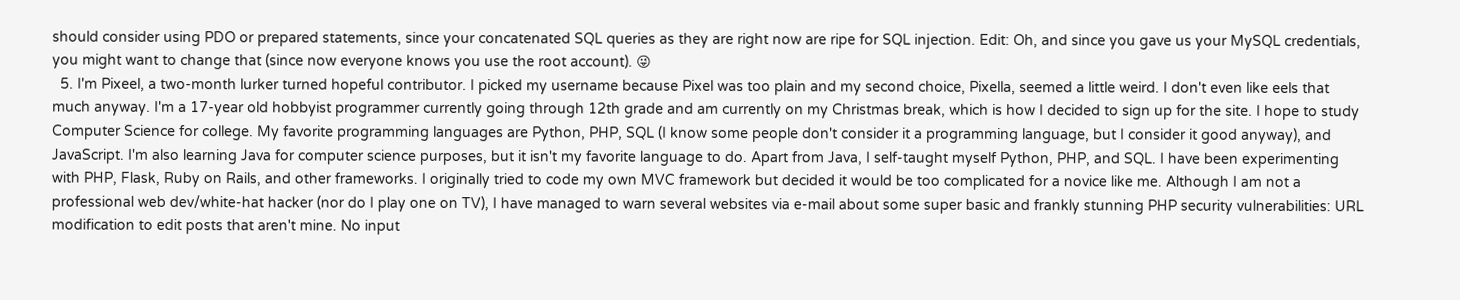should consider using PDO or prepared statements, since your concatenated SQL queries as they are right now are ripe for SQL injection. Edit: Oh, and since you gave us your MySQL credentials, you might want to change that (since now everyone knows you use the root account). 😜
  5. I'm Pixeel, a two-month lurker turned hopeful contributor. I picked my username because Pixel was too plain and my second choice, Pixella, seemed a little weird. I don't even like eels that much anyway. I'm a 17-year old hobbyist programmer currently going through 12th grade and am currently on my Christmas break, which is how I decided to sign up for the site. I hope to study Computer Science for college. My favorite programming languages are Python, PHP, SQL (I know some people don't consider it a programming language, but I consider it good anyway), and JavaScript. I'm also learning Java for computer science purposes, but it isn't my favorite language to do. Apart from Java, I self-taught myself Python, PHP, and SQL. I have been experimenting with PHP, Flask, Ruby on Rails, and other frameworks. I originally tried to code my own MVC framework but decided it would be too complicated for a novice like me. Although I am not a professional web dev/white-hat hacker (nor do I play one on TV), I have managed to warn several websites via e-mail about some super basic and frankly stunning PHP security vulnerabilities: URL modification to edit posts that aren't mine. No input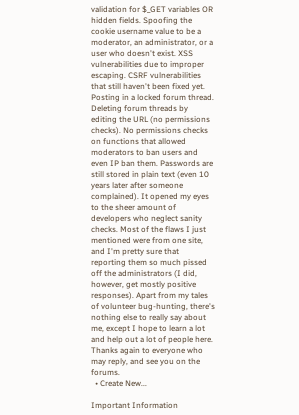validation for $_GET variables OR hidden fields. Spoofing the cookie username value to be a moderator, an administrator, or a user who doesn't exist. XSS vulnerabilities due to improper escaping. CSRF vulnerabilities that still haven't been fixed yet. Posting in a locked forum thread. Deleting forum threads by editing the URL (no permissions checks). No permissions checks on functions that allowed moderators to ban users and even IP ban them. Passwords are still stored in plain text (even 10 years later after someone complained). It opened my eyes to the sheer amount of developers who neglect sanity checks. Most of the flaws I just mentioned were from one site, and I'm pretty sure that reporting them so much pissed off the administrators (I did, however, get mostly positive responses). Apart from my tales of volunteer bug-hunting, there's nothing else to really say about me, except I hope to learn a lot and help out a lot of people here. Thanks again to everyone who may reply, and see you on the forums.
  • Create New...

Important Information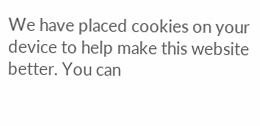We have placed cookies on your device to help make this website better. You can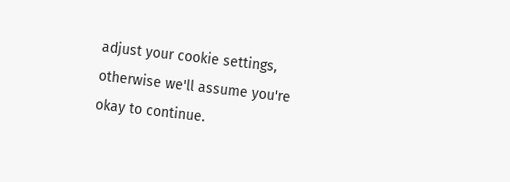adjust your cookie settings, otherwise we'll assume you're okay to continue.